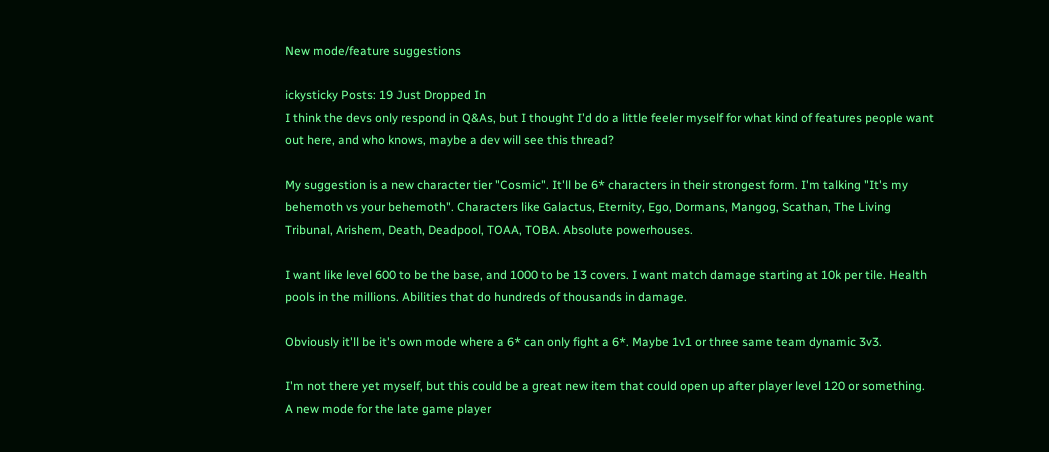New mode/feature suggestions

ickysticky Posts: 19 Just Dropped In
I think the devs only respond in Q&As, but I thought I'd do a little feeler myself for what kind of features people want out here, and who knows, maybe a dev will see this thread?

My suggestion is a new character tier "Cosmic". It'll be 6* characters in their strongest form. I'm talking "It's my behemoth vs your behemoth". Characters like Galactus, Eternity, Ego, Dormans, Mangog, Scathan, The Living Tribunal, Arishem, Death, Deadpool, TOAA, TOBA. Absolute powerhouses.

I want like level 600 to be the base, and 1000 to be 13 covers. I want match damage starting at 10k per tile. Health pools in the millions. Abilities that do hundreds of thousands in damage.

Obviously it'll be it's own mode where a 6* can only fight a 6*. Maybe 1v1 or three same team dynamic 3v3.

I'm not there yet myself, but this could be a great new item that could open up after player level 120 or something. A new mode for the late game player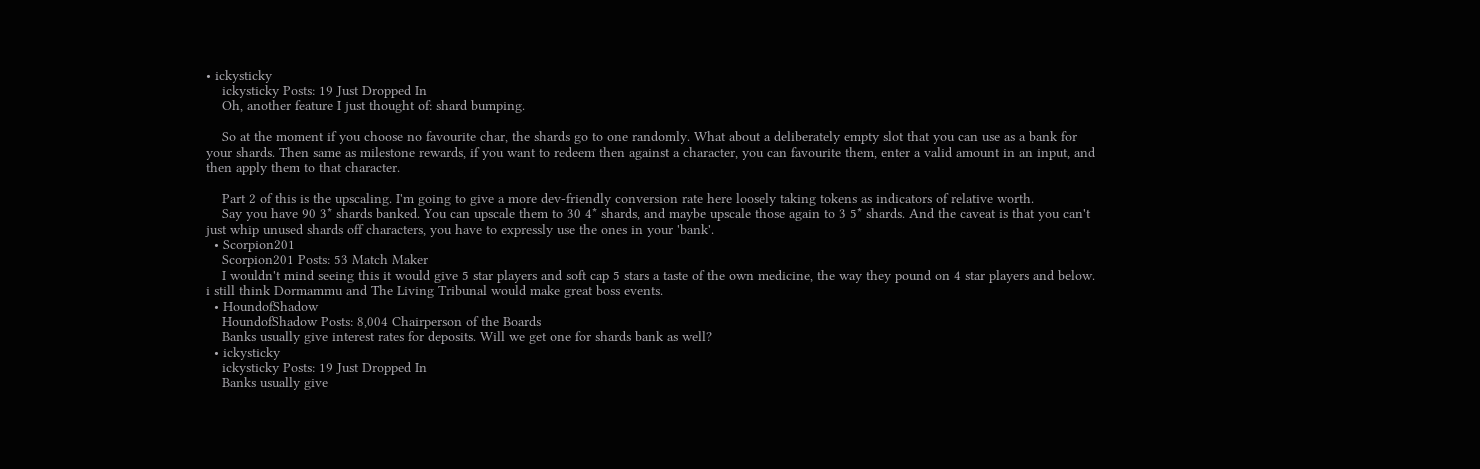• ickysticky
    ickysticky Posts: 19 Just Dropped In
    Oh, another feature I just thought of: shard bumping.

    So at the moment if you choose no favourite char, the shards go to one randomly. What about a deliberately empty slot that you can use as a bank for your shards. Then same as milestone rewards, if you want to redeem then against a character, you can favourite them, enter a valid amount in an input, and then apply them to that character.

    Part 2 of this is the upscaling. I'm going to give a more dev-friendly conversion rate here loosely taking tokens as indicators of relative worth.
    Say you have 90 3* shards banked. You can upscale them to 30 4* shards, and maybe upscale those again to 3 5* shards. And the caveat is that you can't just whip unused shards off characters, you have to expressly use the ones in your 'bank'.
  • Scorpion201
    Scorpion201 Posts: 53 Match Maker
    I wouldn't mind seeing this it would give 5 star players and soft cap 5 stars a taste of the own medicine, the way they pound on 4 star players and below. i still think Dormammu and The Living Tribunal would make great boss events.
  • HoundofShadow
    HoundofShadow Posts: 8,004 Chairperson of the Boards
    Banks usually give interest rates for deposits. Will we get one for shards bank as well?
  • ickysticky
    ickysticky Posts: 19 Just Dropped In
    Banks usually give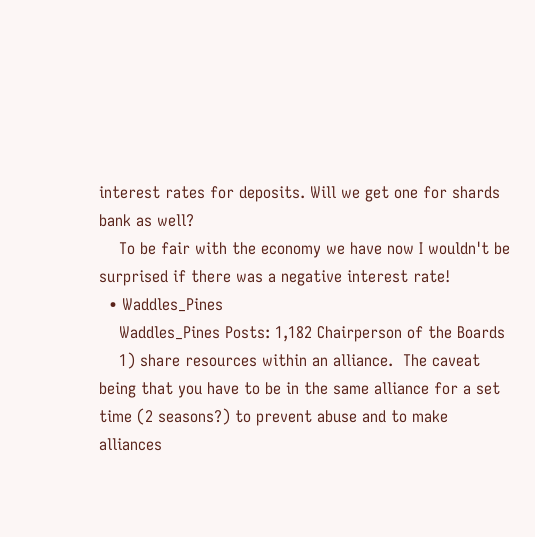interest rates for deposits. Will we get one for shards bank as well?
    To be fair with the economy we have now I wouldn't be surprised if there was a negative interest rate!
  • Waddles_Pines
    Waddles_Pines Posts: 1,182 Chairperson of the Boards
    1) share resources within an alliance.  The caveat being that you have to be in the same alliance for a set time (2 seasons?) to prevent abuse and to make alliances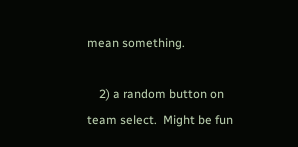mean something.

    2) a random button on team select.  Might be fun